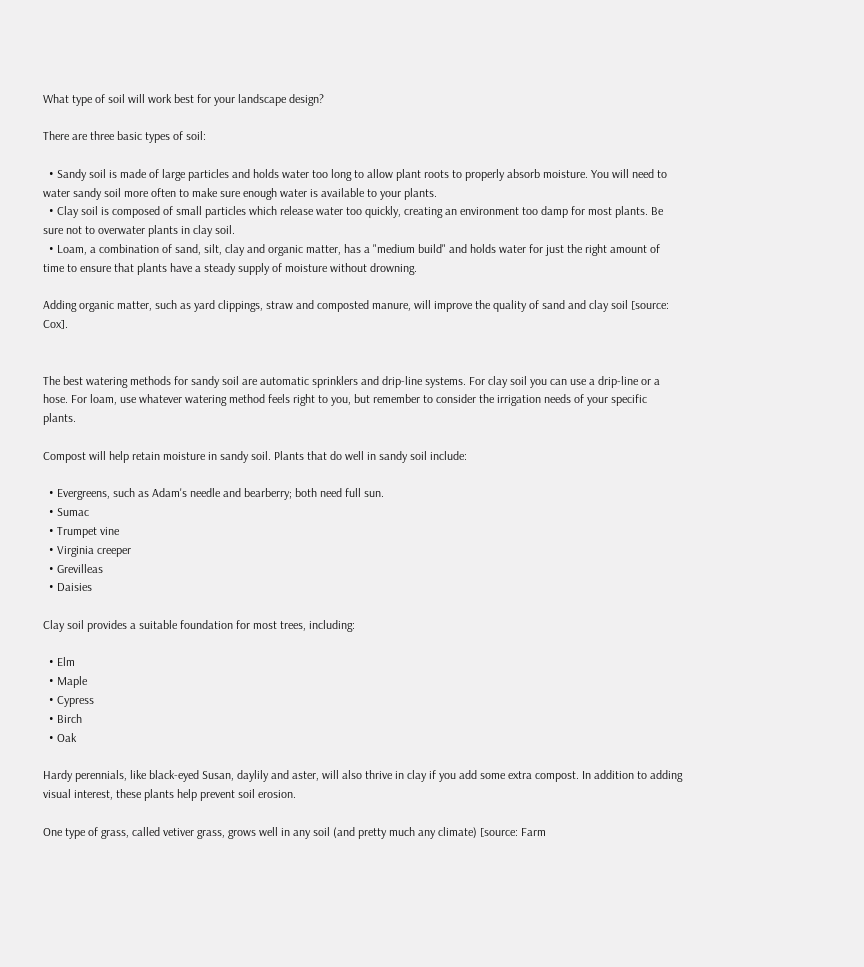What type of soil will work best for your landscape design?

There are three basic types of soil:

  • Sandy soil is made of large particles and holds water too long to allow plant roots to properly absorb moisture. You will need to water sandy soil more often to make sure enough water is available to your plants.
  • Clay soil is composed of small particles which release water too quickly, creating an environment too damp for most plants. Be sure not to overwater plants in clay soil.
  • Loam, a combination of sand, silt, clay and organic matter, has a "medium build" and holds water for just the right amount of time to ensure that plants have a steady supply of moisture without drowning.

Adding organic matter, such as yard clippings, straw and composted manure, will improve the quality of sand and clay soil [source: Cox].


The best watering methods for sandy soil are automatic sprinklers and drip-line systems. For clay soil you can use a drip-line or a hose. For loam, use whatever watering method feels right to you, but remember to consider the irrigation needs of your specific plants.

Compost will help retain moisture in sandy soil. Plants that do well in sandy soil include:

  • Evergreens, such as Adam's needle and bearberry; both need full sun.
  • Sumac
  • Trumpet vine
  • Virginia creeper
  • Grevilleas
  • Daisies

Clay soil provides a suitable foundation for most trees, including:

  • Elm
  • Maple
  • Cypress
  • Birch
  • Oak

Hardy perennials, like black-eyed Susan, daylily and aster, will also thrive in clay if you add some extra compost. In addition to adding visual interest, these plants help prevent soil erosion.

One type of grass, called vetiver grass, grows well in any soil (and pretty much any climate) [source: Farm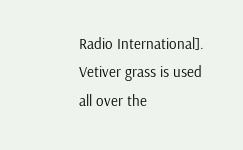Radio International]. Vetiver grass is used all over the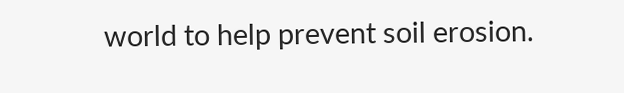world to help prevent soil erosion.